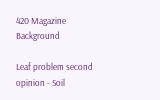420 Magazine Background

Leaf problem second opinion - Soil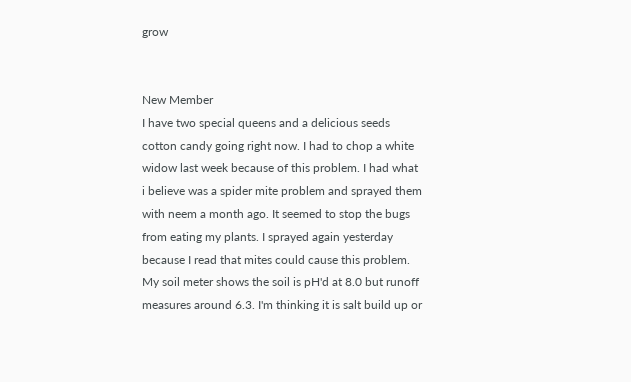grow


New Member
I have two special queens and a delicious seeds cotton candy going right now. I had to chop a white widow last week because of this problem. I had what i believe was a spider mite problem and sprayed them with neem a month ago. It seemed to stop the bugs from eating my plants. I sprayed again yesterday because I read that mites could cause this problem. My soil meter shows the soil is pH'd at 8.0 but runoff measures around 6.3. I'm thinking it is salt build up or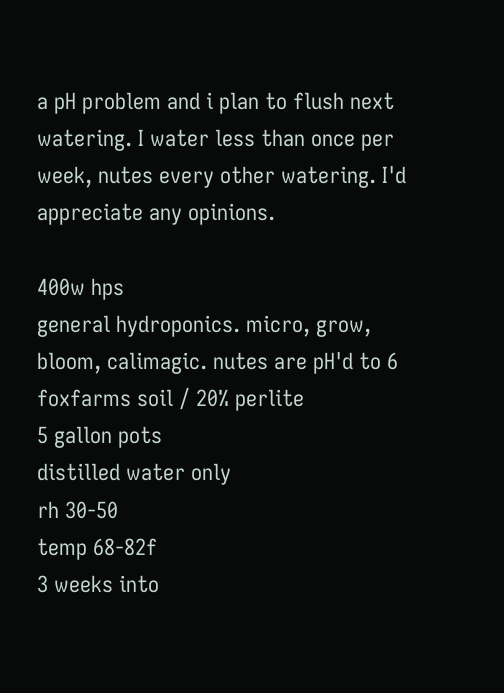a pH problem and i plan to flush next watering. I water less than once per week, nutes every other watering. I'd appreciate any opinions.

400w hps
general hydroponics. micro, grow, bloom, calimagic. nutes are pH'd to 6
foxfarms soil / 20% perlite
5 gallon pots
distilled water only
rh 30-50
temp 68-82f
3 weeks into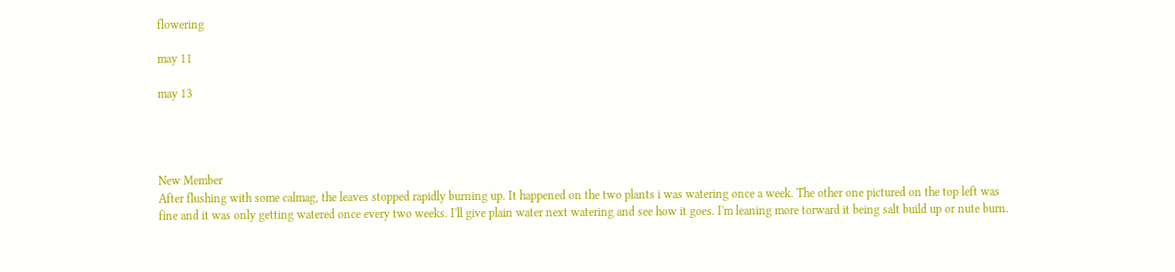flowering

may 11

may 13




New Member
After flushing with some calmag, the leaves stopped rapidly burning up. It happened on the two plants i was watering once a week. The other one pictured on the top left was fine and it was only getting watered once every two weeks. I'll give plain water next watering and see how it goes. I'm leaning more torward it being salt build up or nute burn.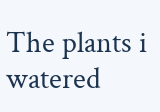The plants i watered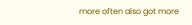more often also got more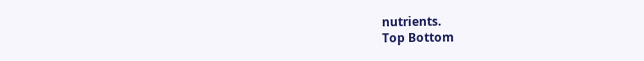nutrients.
Top Bottom